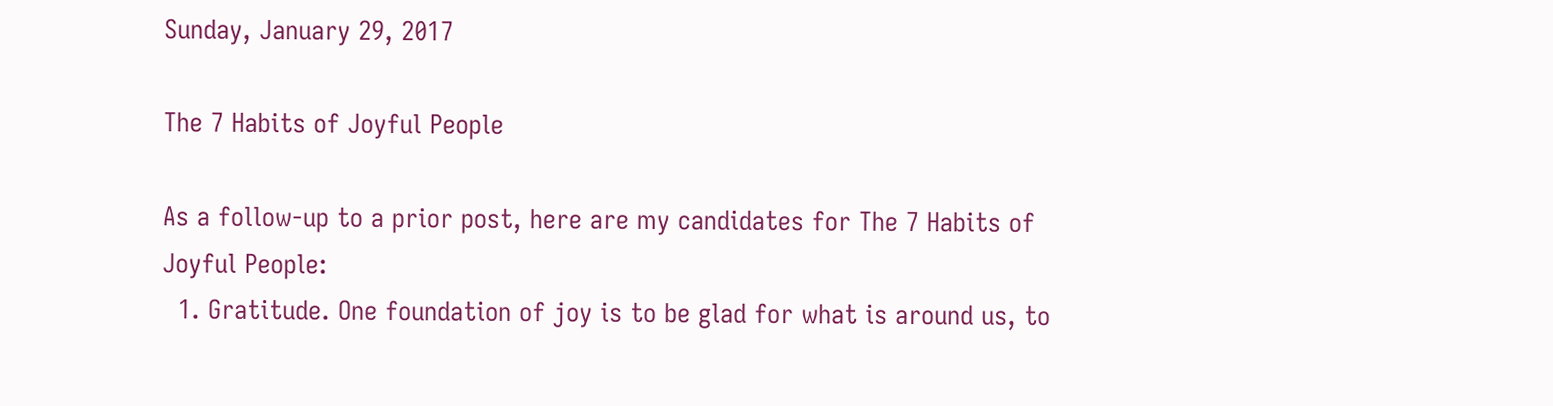Sunday, January 29, 2017

The 7 Habits of Joyful People

As a follow-up to a prior post, here are my candidates for The 7 Habits of Joyful People:
  1. Gratitude. One foundation of joy is to be glad for what is around us, to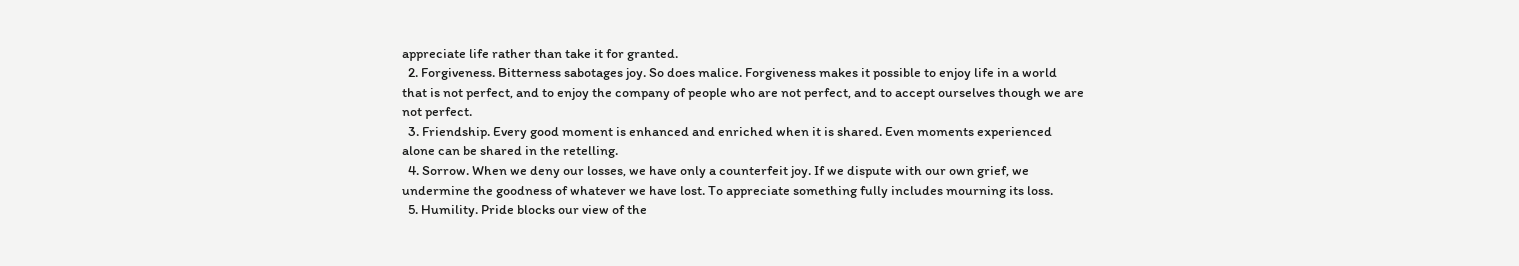appreciate life rather than take it for granted.
  2. Forgiveness. Bitterness sabotages joy. So does malice. Forgiveness makes it possible to enjoy life in a world that is not perfect, and to enjoy the company of people who are not perfect, and to accept ourselves though we are not perfect.
  3. Friendship. Every good moment is enhanced and enriched when it is shared. Even moments experienced alone can be shared in the retelling.
  4. Sorrow. When we deny our losses, we have only a counterfeit joy. If we dispute with our own grief, we undermine the goodness of whatever we have lost. To appreciate something fully includes mourning its loss.
  5. Humility. Pride blocks our view of the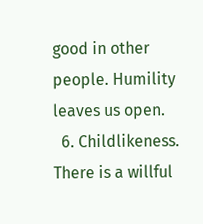good in other people. Humility leaves us open.
  6. Childlikeness. There is a willful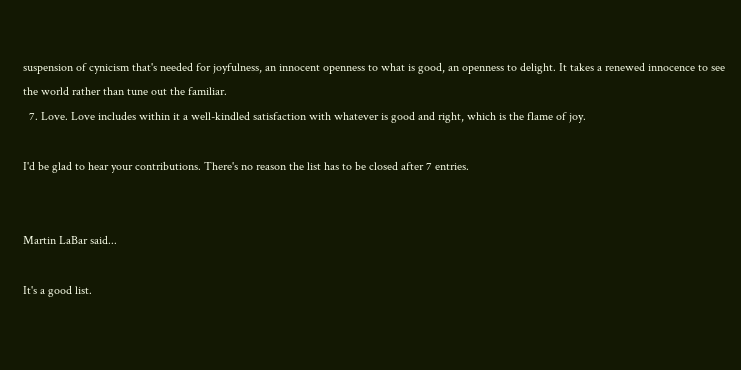suspension of cynicism that's needed for joyfulness, an innocent openness to what is good, an openness to delight. It takes a renewed innocence to see the world rather than tune out the familiar.
  7. Love. Love includes within it a well-kindled satisfaction with whatever is good and right, which is the flame of joy.

I'd be glad to hear your contributions. There's no reason the list has to be closed after 7 entries.


Martin LaBar said...

It's a good list.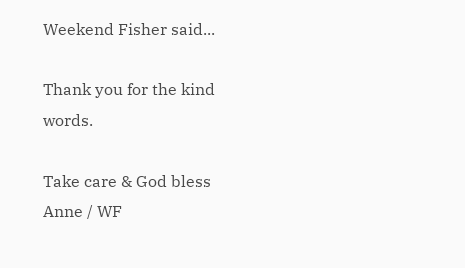Weekend Fisher said...

Thank you for the kind words.

Take care & God bless
Anne / WF